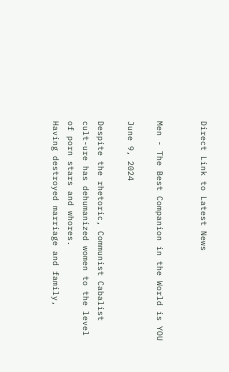Direct Link to Latest News


Men - The Best Companion in the World is YOU

June 9, 2024

Despite the rhetoric, Communist Cabalist cult-ure has dehumanized women to the level of porn stars and whores.
Having destroyed marriage and family,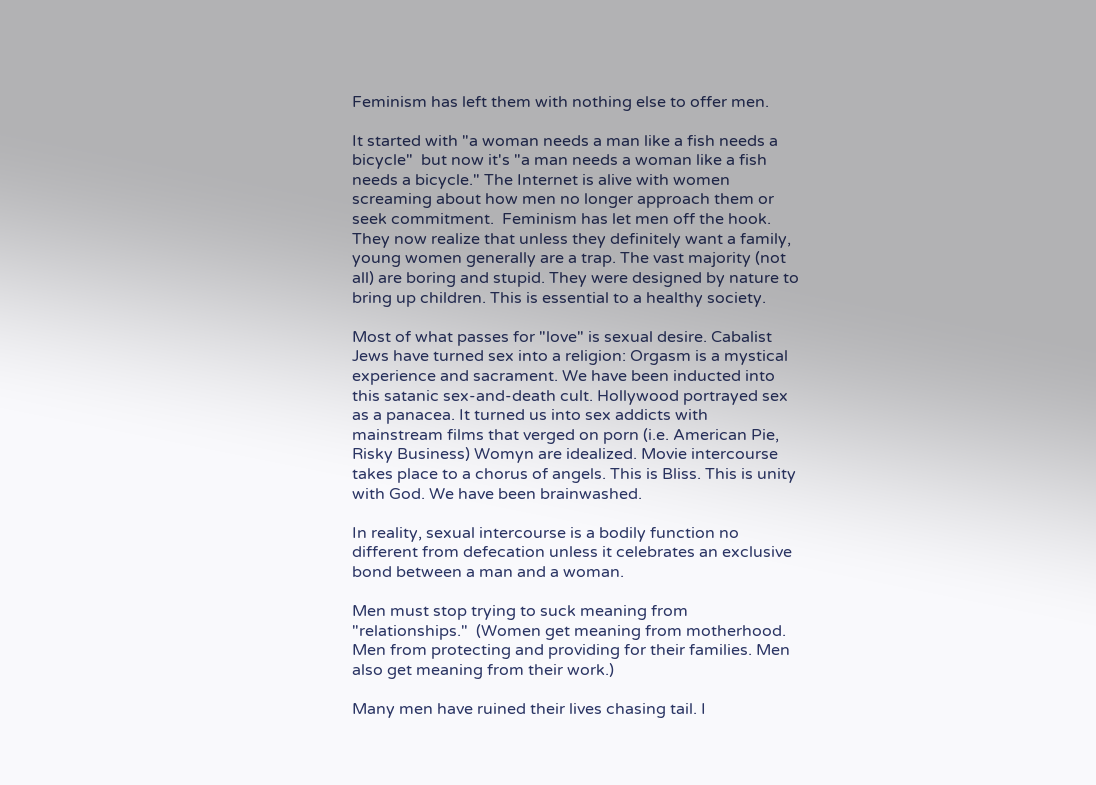Feminism has left them with nothing else to offer men.

It started with "a woman needs a man like a fish needs a bicycle"  but now it's "a man needs a woman like a fish needs a bicycle." The Internet is alive with women screaming about how men no longer approach them or seek commitment.  Feminism has let men off the hook. They now realize that unless they definitely want a family, young women generally are a trap. The vast majority (not all) are boring and stupid. They were designed by nature to bring up children. This is essential to a healthy society.

Most of what passes for "love" is sexual desire. Cabalist Jews have turned sex into a religion: Orgasm is a mystical experience and sacrament. We have been inducted into this satanic sex-and-death cult. Hollywood portrayed sex as a panacea. It turned us into sex addicts with mainstream films that verged on porn (i.e. American Pie, Risky Business) Womyn are idealized. Movie intercourse takes place to a chorus of angels. This is Bliss. This is unity with God. We have been brainwashed.

In reality, sexual intercourse is a bodily function no different from defecation unless it celebrates an exclusive bond between a man and a woman.

Men must stop trying to suck meaning from "relationships."  (Women get meaning from motherhood. Men from protecting and providing for their families. Men also get meaning from their work.)

Many men have ruined their lives chasing tail. I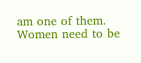am one of them. Women need to be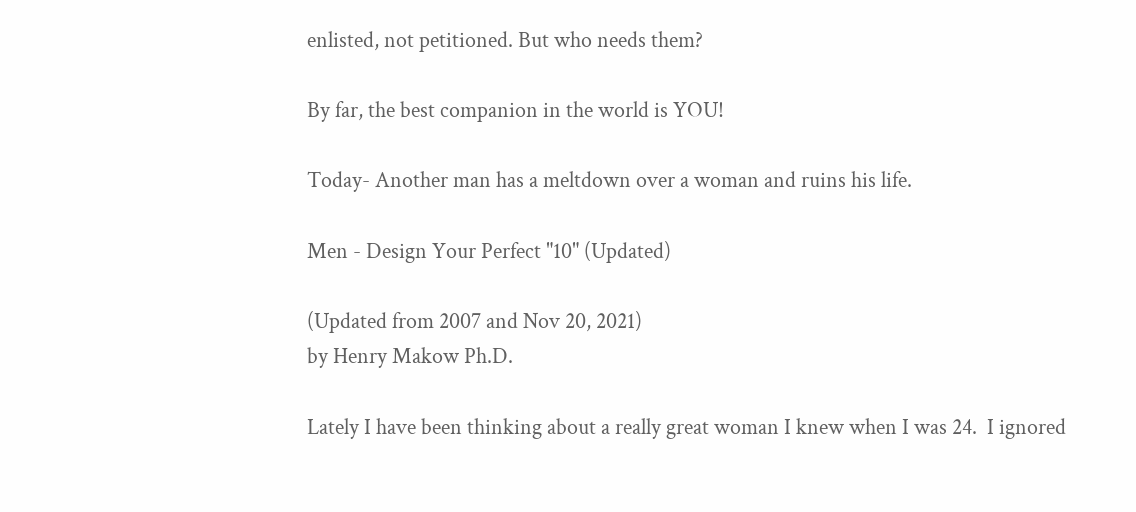enlisted, not petitioned. But who needs them?

By far, the best companion in the world is YOU!

Today- Another man has a meltdown over a woman and ruins his life.

Men - Design Your Perfect "10" (Updated)

(Updated from 2007 and Nov 20, 2021)
by Henry Makow Ph.D.

Lately I have been thinking about a really great woman I knew when I was 24.  I ignored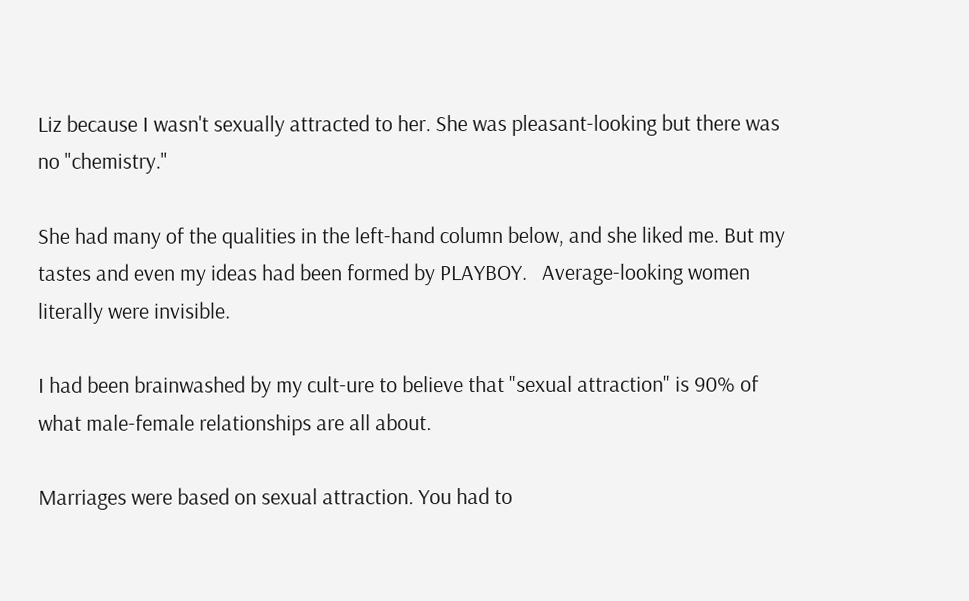Liz because I wasn't sexually attracted to her. She was pleasant-looking but there was no "chemistry."

She had many of the qualities in the left-hand column below, and she liked me. But my tastes and even my ideas had been formed by PLAYBOY.   Average-looking women literally were invisible.

I had been brainwashed by my cult-ure to believe that "sexual attraction" is 90% of what male-female relationships are all about.

Marriages were based on sexual attraction. You had to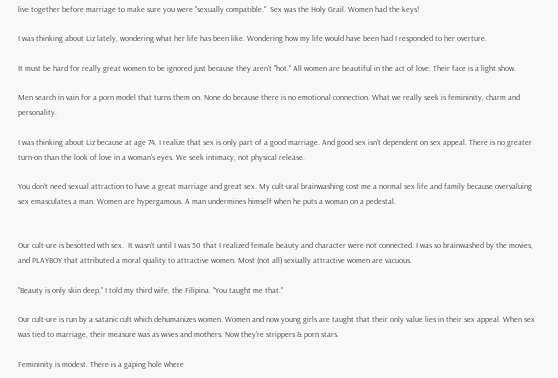live together before marriage to make sure you were "sexually compatible."  Sex was the Holy Grail. Women had the keys!

I was thinking about Liz lately, wondering what her life has been like. Wondering how my life would have been had I responded to her overture.

It must be hard for really great women to be ignored just because they aren't "hot." All women are beautiful in the act of love. Their face is a light show.

Men search in vain for a porn model that turns them on. None do because there is no emotional connection. What we really seek is femininity, charm and personality.

I was thinking about Liz because at age 74, I realize that sex is only part of a good marriage. And good sex isn't dependent on sex appeal. There is no greater turn-on than the look of love in a woman's eyes. We seek intimacy, not physical release.

You don't need sexual attraction to have a great marriage and great sex. My cult-ural brainwashing cost me a normal sex life and family because overvaluing sex emasculates a man. Women are hypergamous. A man undermines himself when he puts a woman on a pedestal.


Our cult-ure is besotted wth sex.  It wasn't until I was 50 that I realized female beauty and character were not connected. I was so brainwashed by the movies, and PLAYBOY that attributed a moral quality to attractive women. Most (not all) sexually attractive women are vacuous.

"Beauty is only skin deep," I told my third wife, the Filipina. "You taught me that."

Our cult-ure is run by a satanic cult which dehumanizes women. Women and now young girls are taught that their only value lies in their sex appeal. When sex was tied to marriage, their measure was as wives and mothers. Now they're strippers & porn stars.

Femininity is modest. There is a gaping hole where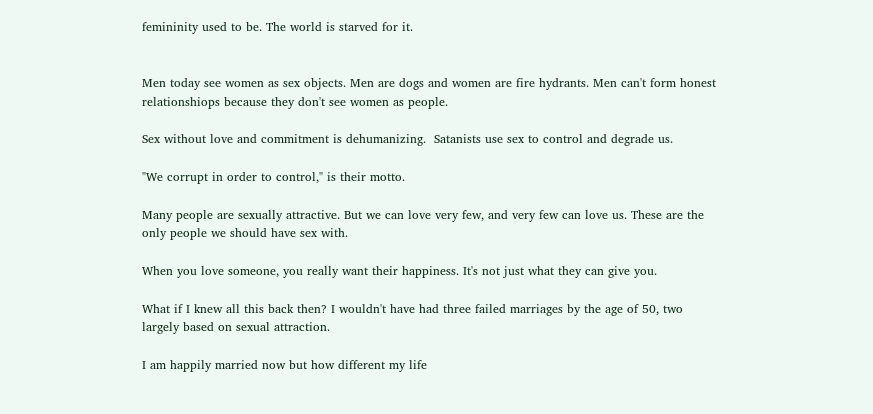femininity used to be. The world is starved for it.


Men today see women as sex objects. Men are dogs and women are fire hydrants. Men can't form honest relationshiops because they don't see women as people.

Sex without love and commitment is dehumanizing.  Satanists use sex to control and degrade us.

"We corrupt in order to control," is their motto.

Many people are sexually attractive. But we can love very few, and very few can love us. These are the only people we should have sex with.

When you love someone, you really want their happiness. It's not just what they can give you.

What if I knew all this back then? I wouldn't have had three failed marriages by the age of 50, two largely based on sexual attraction.

I am happily married now but how different my life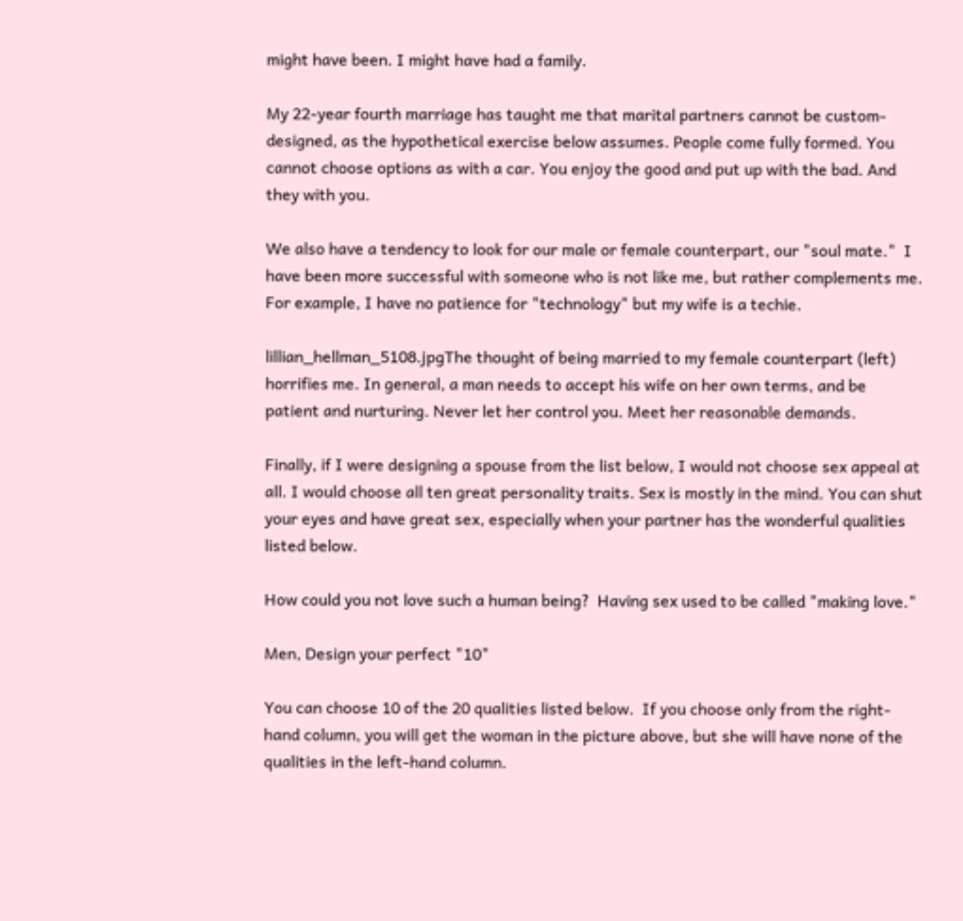might have been. I might have had a family.

My 22-year fourth marriage has taught me that marital partners cannot be custom-designed, as the hypothetical exercise below assumes. People come fully formed. You cannot choose options as with a car. You enjoy the good and put up with the bad. And they with you.

We also have a tendency to look for our male or female counterpart, our "soul mate."  I have been more successful with someone who is not like me, but rather complements me. For example, I have no patience for "technology" but my wife is a techie.

lillian_hellman_5108.jpgThe thought of being married to my female counterpart (left) horrifies me. In general, a man needs to accept his wife on her own terms, and be patient and nurturing. Never let her control you. Meet her reasonable demands.

Finally, if I were designing a spouse from the list below, I would not choose sex appeal at all. I would choose all ten great personality traits. Sex is mostly in the mind. You can shut your eyes and have great sex, especially when your partner has the wonderful qualities listed below.

How could you not love such a human being?  Having sex used to be called "making love."

Men, Design your perfect "10"

You can choose 10 of the 20 qualities listed below.  If you choose only from the right-hand column, you will get the woman in the picture above, but she will have none of the qualities in the left-hand column.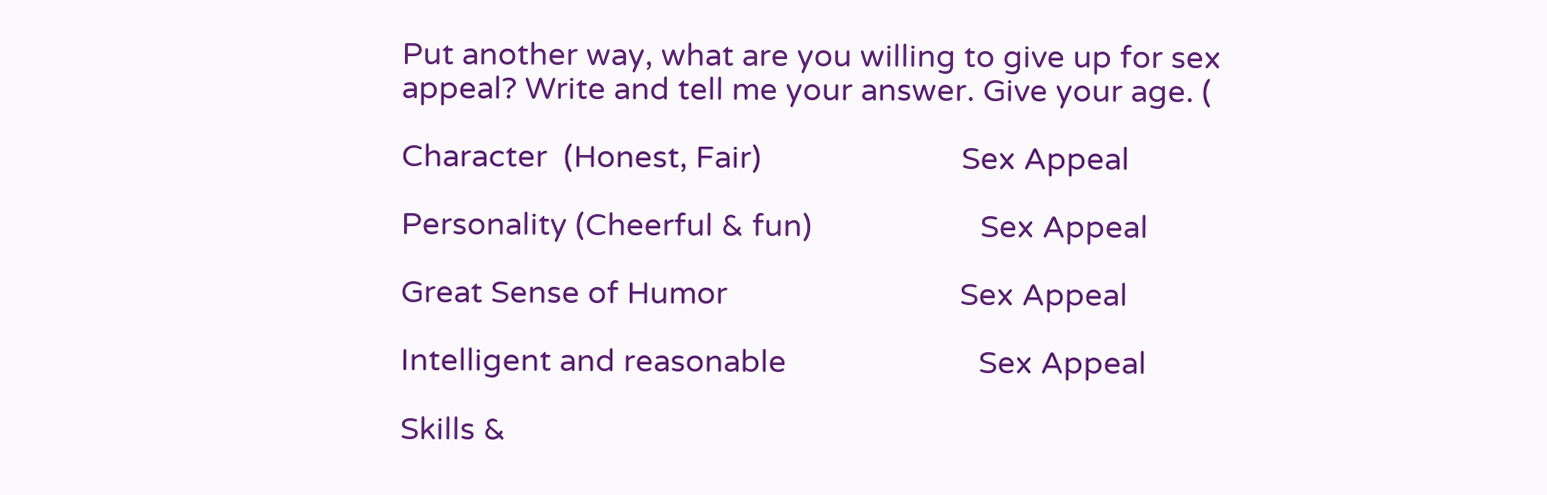Put another way, what are you willing to give up for sex appeal? Write and tell me your answer. Give your age. (

Character  (Honest, Fair)                         Sex Appeal

Personality (Cheerful & fun)                     Sex Appeal

Great Sense of Humor                             Sex Appeal

Intelligent and reasonable                        Sex Appeal

Skills &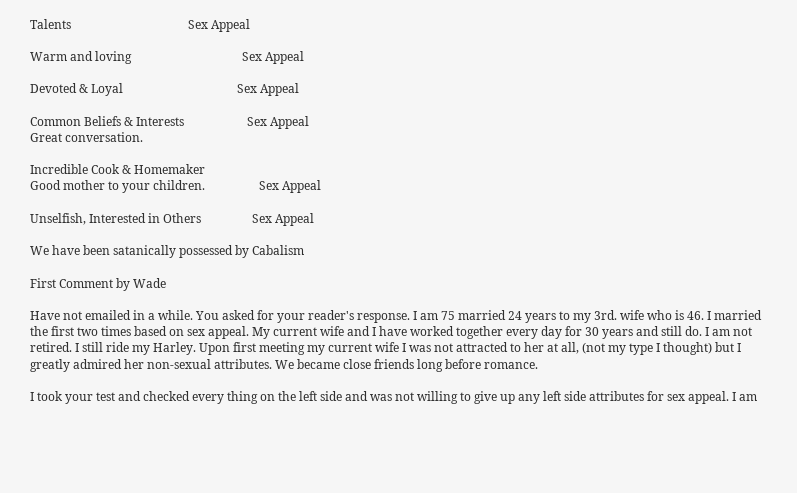Talents                                       Sex Appeal

Warm and loving                                     Sex Appeal

Devoted & Loyal                                      Sex Appeal

Common Beliefs & Interests                     Sex Appeal
Great conversation.

Incredible Cook & Homemaker
Good mother to your children.                  Sex Appeal

Unselfish, Interested in Others                 Sex Appeal

We have been satanically possessed by Cabalism

First Comment by Wade

Have not emailed in a while. You asked for your reader's response. I am 75 married 24 years to my 3rd. wife who is 46. I married the first two times based on sex appeal. My current wife and I have worked together every day for 30 years and still do. I am not retired. I still ride my Harley. Upon first meeting my current wife I was not attracted to her at all, (not my type I thought) but I greatly admired her non-sexual attributes. We became close friends long before romance.

I took your test and checked every thing on the left side and was not willing to give up any left side attributes for sex appeal. I am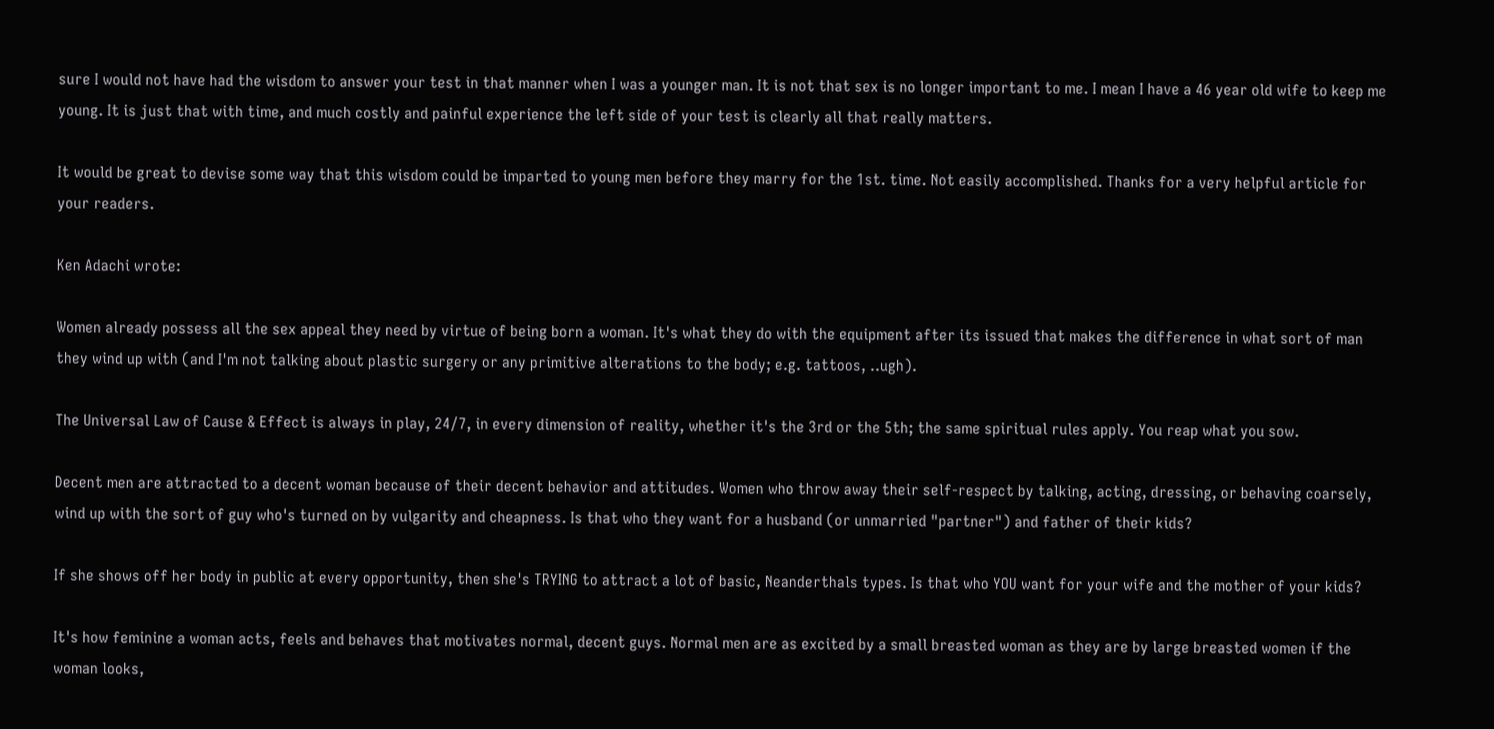sure I would not have had the wisdom to answer your test in that manner when I was a younger man. It is not that sex is no longer important to me. I mean I have a 46 year old wife to keep me young. It is just that with time, and much costly and painful experience the left side of your test is clearly all that really matters.

It would be great to devise some way that this wisdom could be imparted to young men before they marry for the 1st. time. Not easily accomplished. Thanks for a very helpful article for your readers.

Ken Adachi wrote:

Women already possess all the sex appeal they need by virtue of being born a woman. It's what they do with the equipment after its issued that makes the difference in what sort of man they wind up with (and I'm not talking about plastic surgery or any primitive alterations to the body; e.g. tattoos, ..ugh).

The Universal Law of Cause & Effect is always in play, 24/7, in every dimension of reality, whether it's the 3rd or the 5th; the same spiritual rules apply. You reap what you sow.

Decent men are attracted to a decent woman because of their decent behavior and attitudes. Women who throw away their self-respect by talking, acting, dressing, or behaving coarsely, wind up with the sort of guy who's turned on by vulgarity and cheapness. Is that who they want for a husband (or unmarried "partner") and father of their kids?

If she shows off her body in public at every opportunity, then she's TRYING to attract a lot of basic, Neanderthals types. Is that who YOU want for your wife and the mother of your kids?

It's how feminine a woman acts, feels and behaves that motivates normal, decent guys. Normal men are as excited by a small breasted woman as they are by large breasted women if the woman looks,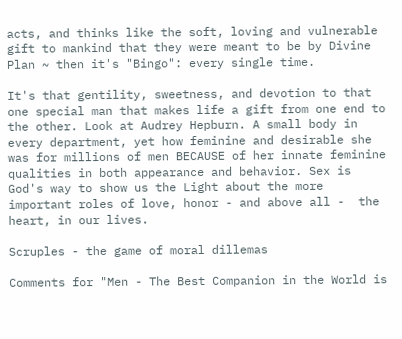acts, and thinks like the soft, loving and vulnerable gift to mankind that they were meant to be by Divine Plan ~ then it's "Bingo": every single time.

It's that gentility, sweetness, and devotion to that one special man that makes life a gift from one end to the other. Look at Audrey Hepburn. A small body in every department, yet how feminine and desirable she was for millions of men BECAUSE of her innate feminine qualities in both appearance and behavior. Sex is God's way to show us the Light about the more important roles of love, honor - and above all -  the heart, in our lives.

Scruples - the game of moral dillemas

Comments for "Men - The Best Companion in the World is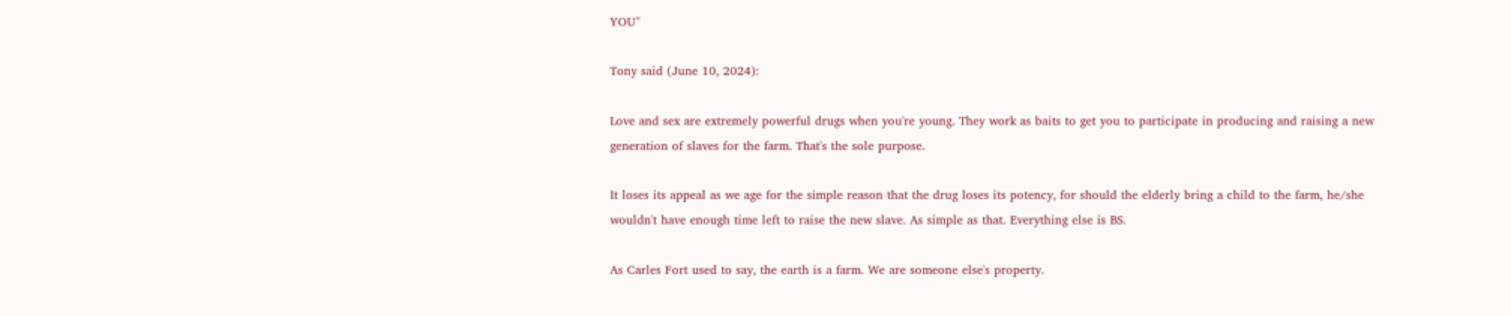YOU"

Tony said (June 10, 2024):

Love and sex are extremely powerful drugs when you're young. They work as baits to get you to participate in producing and raising a new generation of slaves for the farm. That's the sole purpose.

It loses its appeal as we age for the simple reason that the drug loses its potency, for should the elderly bring a child to the farm, he/she wouldn't have enough time left to raise the new slave. As simple as that. Everything else is BS.

As Carles Fort used to say, the earth is a farm. We are someone else's property.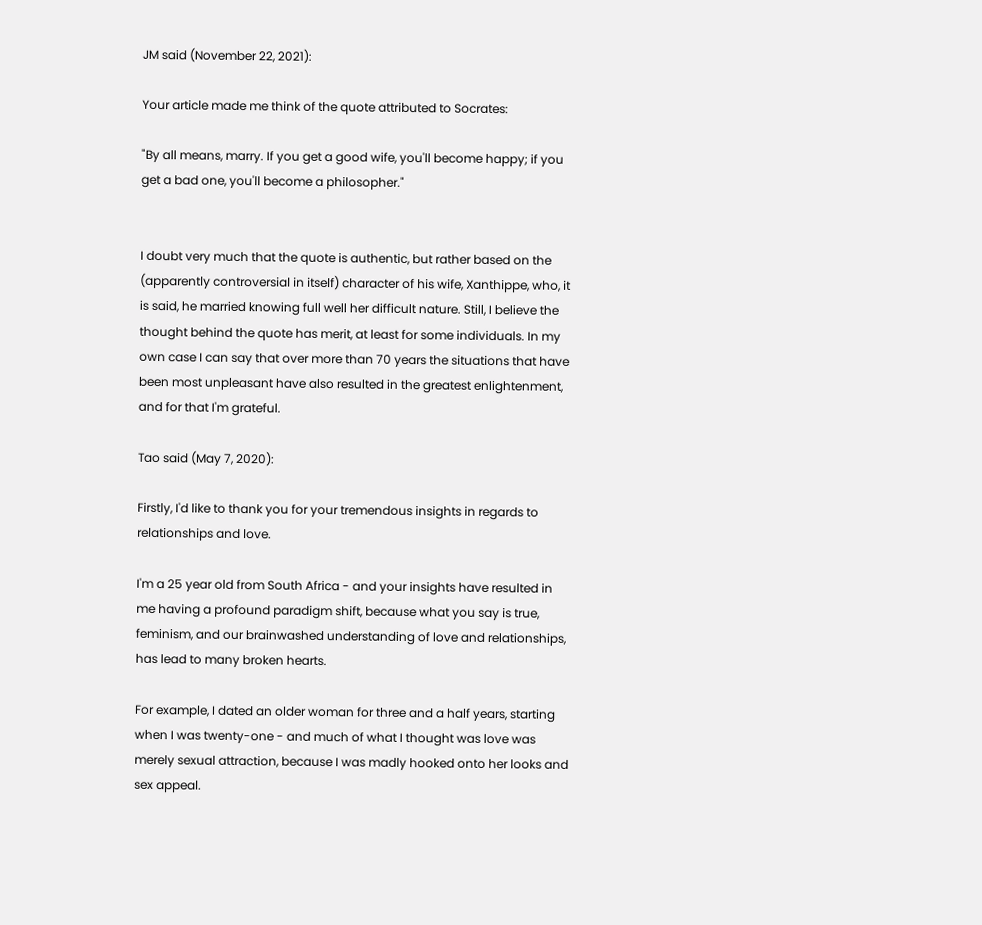JM said (November 22, 2021):

Your article made me think of the quote attributed to Socrates:

"By all means, marry. If you get a good wife, you'll become happy; if you get a bad one, you'll become a philosopher."


I doubt very much that the quote is authentic, but rather based on the (apparently controversial in itself) character of his wife, Xanthippe, who, it is said, he married knowing full well her difficult nature. Still, I believe the thought behind the quote has merit, at least for some individuals. In my own case I can say that over more than 70 years the situations that have been most unpleasant have also resulted in the greatest enlightenment, and for that I'm grateful.

Tao said (May 7, 2020):

Firstly, I'd like to thank you for your tremendous insights in regards to relationships and love.

I'm a 25 year old from South Africa - and your insights have resulted in me having a profound paradigm shift, because what you say is true, feminism, and our brainwashed understanding of love and relationships, has lead to many broken hearts.

For example, I dated an older woman for three and a half years, starting when I was twenty-one - and much of what I thought was love was merely sexual attraction, because I was madly hooked onto her looks and sex appeal.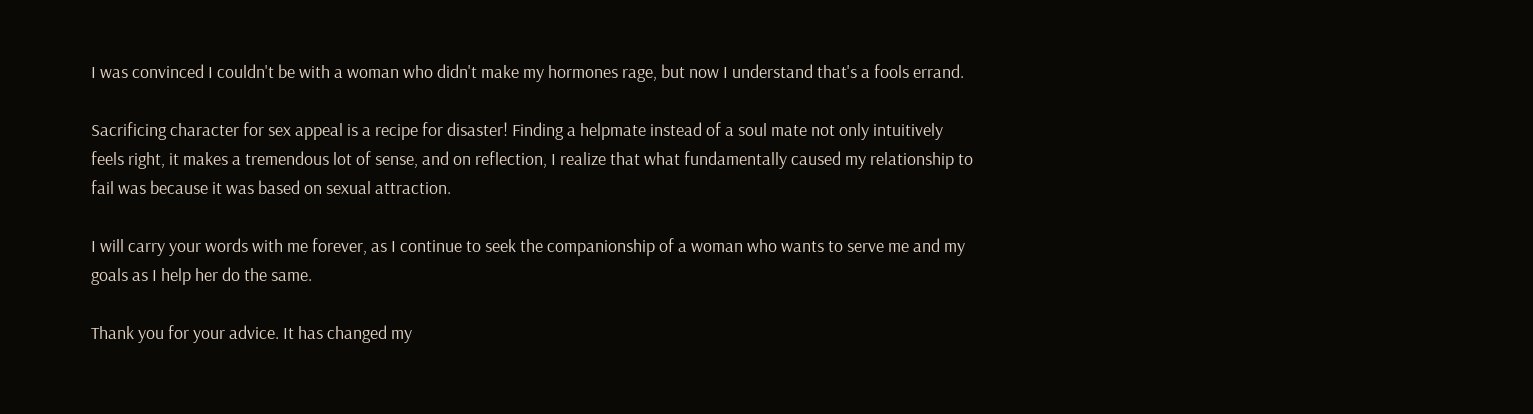I was convinced I couldn't be with a woman who didn't make my hormones rage, but now I understand that's a fools errand.

Sacrificing character for sex appeal is a recipe for disaster! Finding a helpmate instead of a soul mate not only intuitively feels right, it makes a tremendous lot of sense, and on reflection, I realize that what fundamentally caused my relationship to fail was because it was based on sexual attraction.

I will carry your words with me forever, as I continue to seek the companionship of a woman who wants to serve me and my goals as I help her do the same.

Thank you for your advice. It has changed my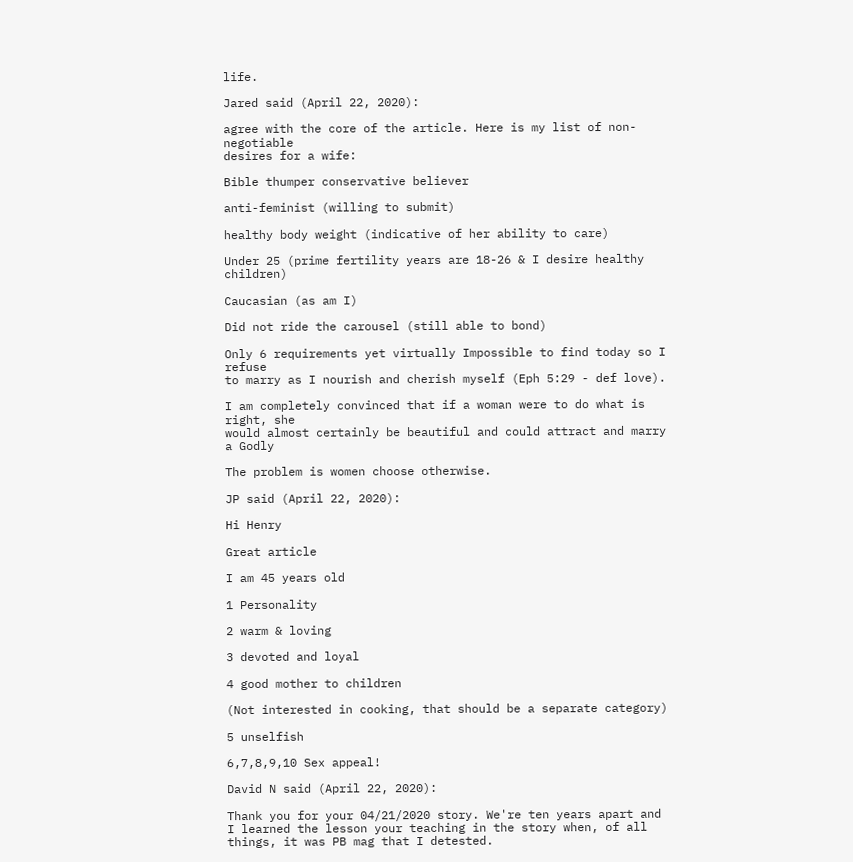life.

Jared said (April 22, 2020):

agree with the core of the article. Here is my list of non-negotiable
desires for a wife:

Bible thumper conservative believer

anti-feminist (willing to submit)

healthy body weight (indicative of her ability to care)

Under 25 (prime fertility years are 18-26 & I desire healthy children)

Caucasian (as am I)

Did not ride the carousel (still able to bond)

Only 6 requirements yet virtually Impossible to find today so I refuse
to marry as I nourish and cherish myself (Eph 5:29 - def love).

I am completely convinced that if a woman were to do what is right, she
would almost certainly be beautiful and could attract and marry a Godly

The problem is women choose otherwise.

JP said (April 22, 2020):

Hi Henry

Great article

I am 45 years old

1 Personality

2 warm & loving

3 devoted and loyal

4 good mother to children

(Not interested in cooking, that should be a separate category)

5 unselfish

6,7,8,9,10 Sex appeal!

David N said (April 22, 2020):

Thank you for your 04/21/2020 story. We're ten years apart and I learned the lesson your teaching in the story when, of all things, it was PB mag that I detested.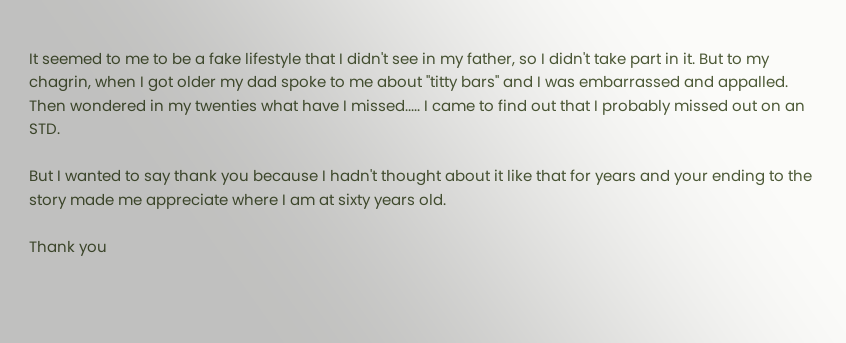It seemed to me to be a fake lifestyle that I didn't see in my father, so I didn't take part in it. But to my chagrin, when I got older my dad spoke to me about "titty bars" and I was embarrassed and appalled. Then wondered in my twenties what have I missed..... I came to find out that I probably missed out on an STD.

But I wanted to say thank you because I hadn't thought about it like that for years and your ending to the story made me appreciate where I am at sixty years old.

Thank you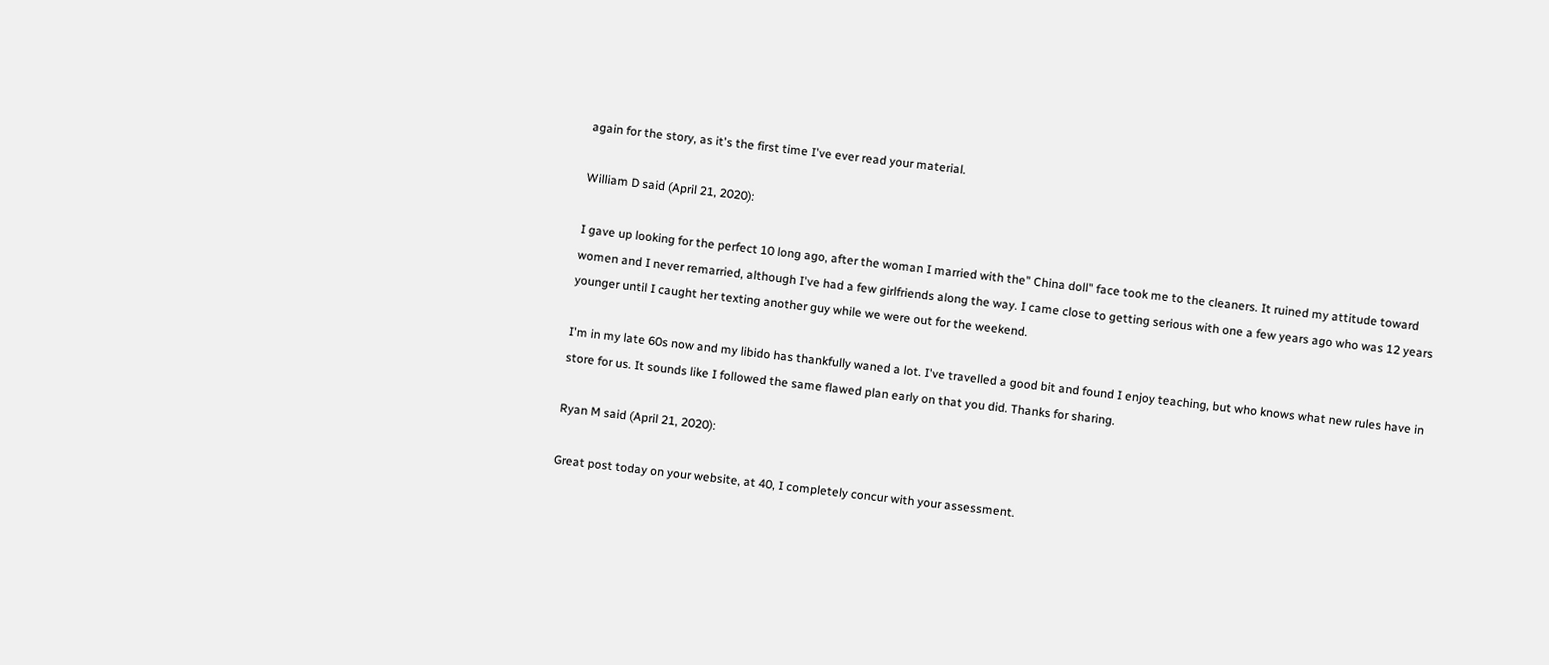again for the story, as it's the first time I've ever read your material.

William D said (April 21, 2020):

I gave up looking for the perfect 10 long ago, after the woman I married with the" China doll" face took me to the cleaners. It ruined my attitude toward women and I never remarried, although I've had a few girlfriends along the way. I came close to getting serious with one a few years ago who was 12 years younger until I caught her texting another guy while we were out for the weekend.

I'm in my late 60s now and my libido has thankfully waned a lot. I've travelled a good bit and found I enjoy teaching, but who knows what new rules have in store for us. It sounds like I followed the same flawed plan early on that you did. Thanks for sharing.

Ryan M said (April 21, 2020):

Great post today on your website, at 40, I completely concur with your assessment.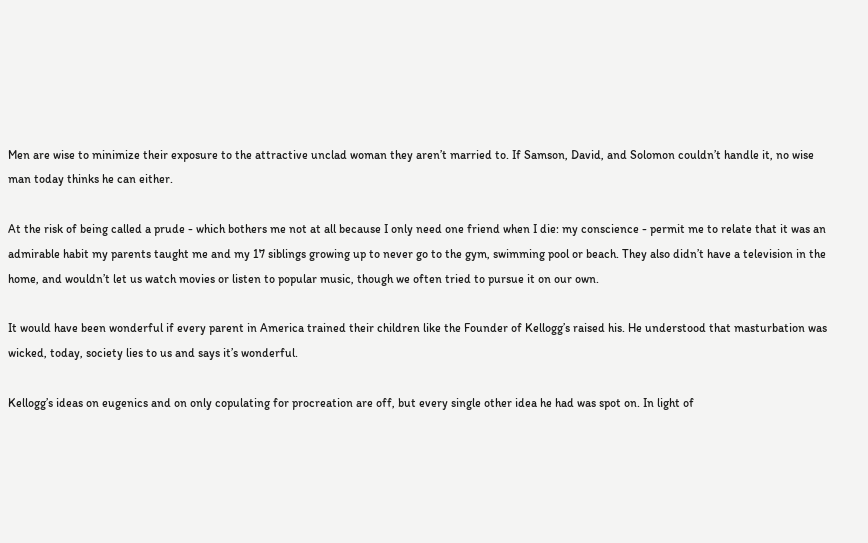Men are wise to minimize their exposure to the attractive unclad woman they aren’t married to. If Samson, David, and Solomon couldn’t handle it, no wise man today thinks he can either.

At the risk of being called a prude - which bothers me not at all because I only need one friend when I die: my conscience - permit me to relate that it was an admirable habit my parents taught me and my 17 siblings growing up to never go to the gym, swimming pool or beach. They also didn’t have a television in the home, and wouldn’t let us watch movies or listen to popular music, though we often tried to pursue it on our own.

It would have been wonderful if every parent in America trained their children like the Founder of Kellogg’s raised his. He understood that masturbation was wicked, today, society lies to us and says it’s wonderful.

Kellogg’s ideas on eugenics and on only copulating for procreation are off, but every single other idea he had was spot on. In light of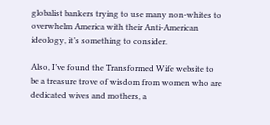globalist bankers trying to use many non-whites to overwhelm America with their Anti-American ideology, it’s something to consider.

Also, I’ve found the Transformed Wife website to be a treasure trove of wisdom from women who are dedicated wives and mothers, a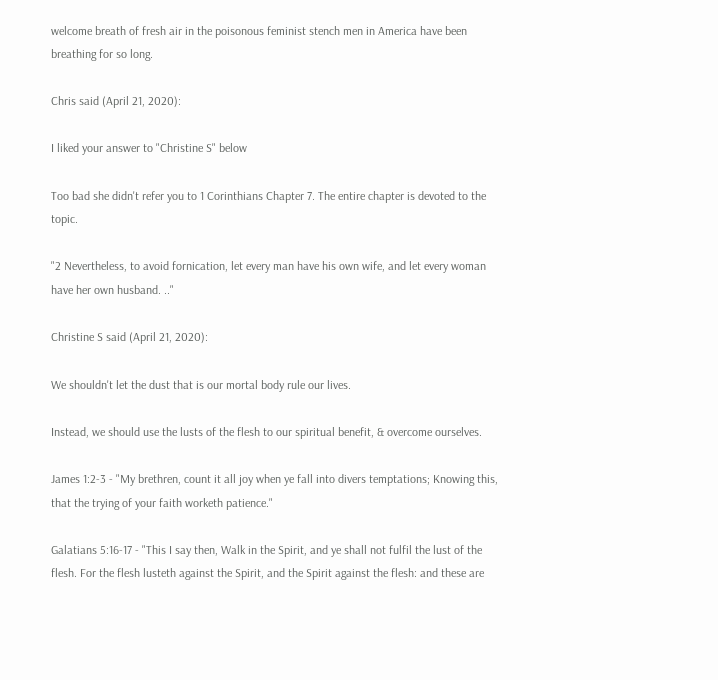welcome breath of fresh air in the poisonous feminist stench men in America have been breathing for so long.

Chris said (April 21, 2020):

I liked your answer to "Christine S" below

Too bad she didn't refer you to 1 Corinthians Chapter 7. The entire chapter is devoted to the topic.

"2 Nevertheless, to avoid fornication, let every man have his own wife, and let every woman have her own husband. .."

Christine S said (April 21, 2020):

We shouldn't let the dust that is our mortal body rule our lives.

Instead, we should use the lusts of the flesh to our spiritual benefit, & overcome ourselves.

James 1:2-3 - "My brethren, count it all joy when ye fall into divers temptations; Knowing this, that the trying of your faith worketh patience."

Galatians 5:16-17 - "This I say then, Walk in the Spirit, and ye shall not fulfil the lust of the flesh. For the flesh lusteth against the Spirit, and the Spirit against the flesh: and these are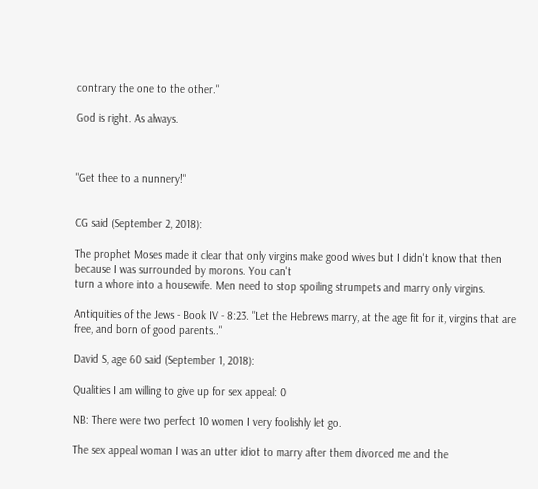contrary the one to the other."

God is right. As always.



"Get thee to a nunnery!"


CG said (September 2, 2018):

The prophet Moses made it clear that only virgins make good wives but I didn't know that then because I was surrounded by morons. You can't
turn a whore into a housewife. Men need to stop spoiling strumpets and marry only virgins.

Antiquities of the Jews - Book IV - 8:23. "Let the Hebrews marry, at the age fit for it, virgins that are free, and born of good parents.."

David S, age 60 said (September 1, 2018):

Qualities I am willing to give up for sex appeal: 0

NB: There were two perfect 10 women I very foolishly let go.

The sex appeal woman I was an utter idiot to marry after them divorced me and the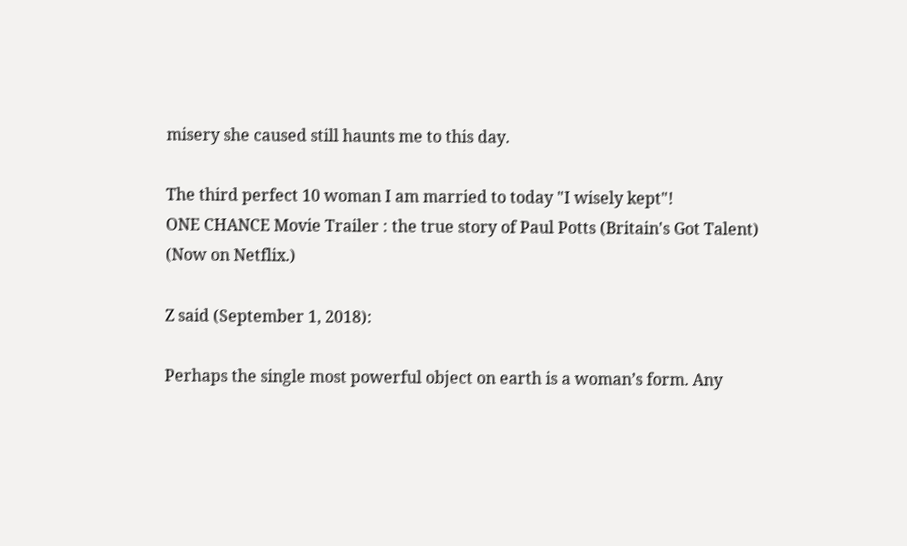misery she caused still haunts me to this day.

The third perfect 10 woman I am married to today "I wisely kept"!
ONE CHANCE Movie Trailer : the true story of Paul Potts (Britain's Got Talent)
(Now on Netflix.)

Z said (September 1, 2018):

Perhaps the single most powerful object on earth is a woman’s form. Any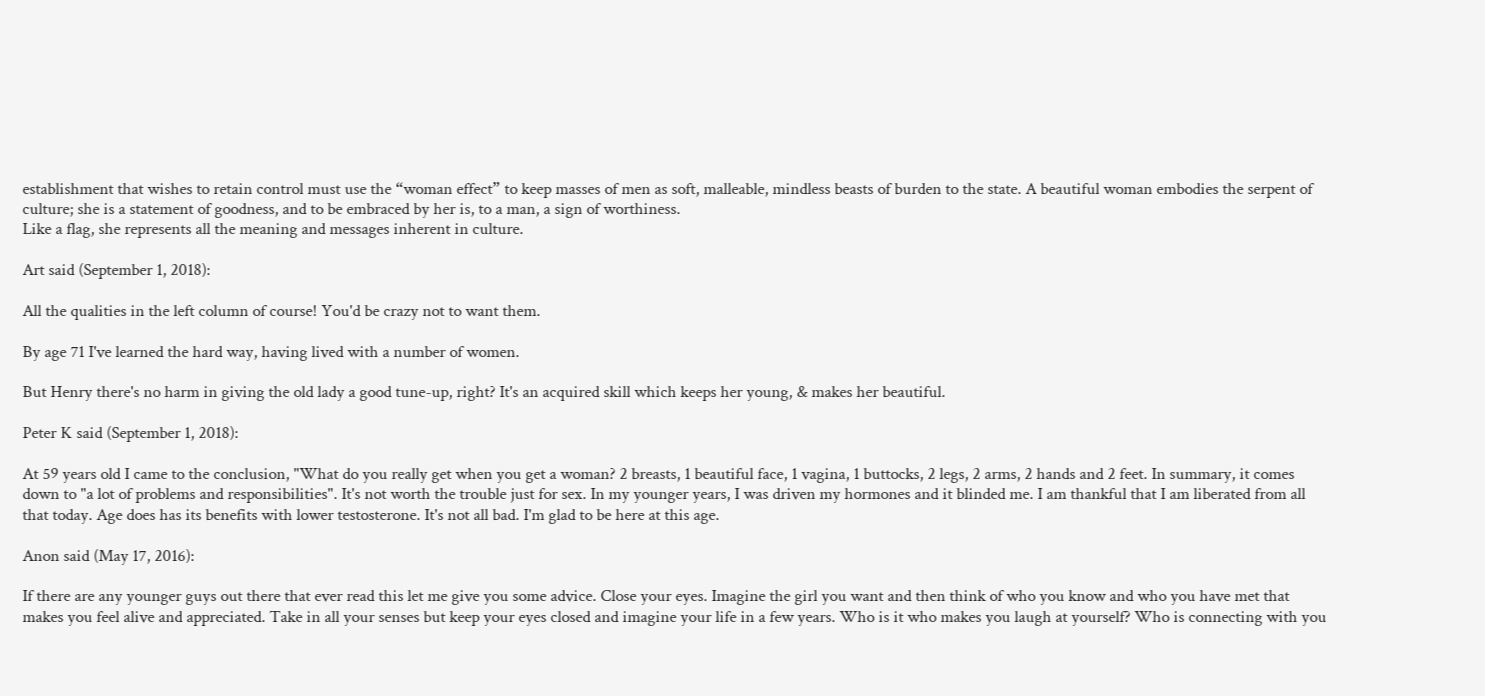establishment that wishes to retain control must use the “woman effect” to keep masses of men as soft, malleable, mindless beasts of burden to the state. A beautiful woman embodies the serpent of culture; she is a statement of goodness, and to be embraced by her is, to a man, a sign of worthiness.
Like a flag, she represents all the meaning and messages inherent in culture.

Art said (September 1, 2018):

All the qualities in the left column of course! You'd be crazy not to want them.

By age 71 I've learned the hard way, having lived with a number of women.

But Henry there's no harm in giving the old lady a good tune-up, right? It's an acquired skill which keeps her young, & makes her beautiful.

Peter K said (September 1, 2018):

At 59 years old I came to the conclusion, "What do you really get when you get a woman? 2 breasts, 1 beautiful face, 1 vagina, 1 buttocks, 2 legs, 2 arms, 2 hands and 2 feet. In summary, it comes down to "a lot of problems and responsibilities". It's not worth the trouble just for sex. In my younger years, I was driven my hormones and it blinded me. I am thankful that I am liberated from all that today. Age does has its benefits with lower testosterone. It's not all bad. I'm glad to be here at this age.

Anon said (May 17, 2016):

If there are any younger guys out there that ever read this let me give you some advice. Close your eyes. Imagine the girl you want and then think of who you know and who you have met that makes you feel alive and appreciated. Take in all your senses but keep your eyes closed and imagine your life in a few years. Who is it who makes you laugh at yourself? Who is connecting with you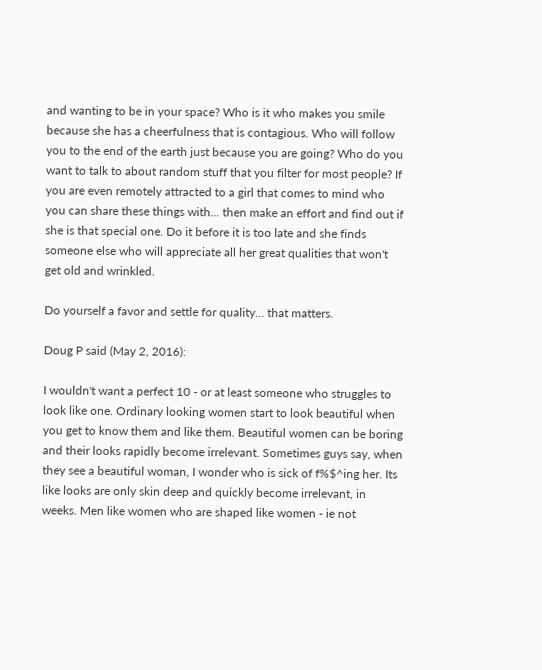and wanting to be in your space? Who is it who makes you smile because she has a cheerfulness that is contagious. Who will follow you to the end of the earth just because you are going? Who do you want to talk to about random stuff that you filter for most people? If you are even remotely attracted to a girl that comes to mind who you can share these things with... then make an effort and find out if she is that special one. Do it before it is too late and she finds someone else who will appreciate all her great qualities that won't get old and wrinkled.

Do yourself a favor and settle for quality... that matters.

Doug P said (May 2, 2016):

I wouldn't want a perfect 10 - or at least someone who struggles to look like one. Ordinary looking women start to look beautiful when you get to know them and like them. Beautiful women can be boring and their looks rapidly become irrelevant. Sometimes guys say, when they see a beautiful woman, I wonder who is sick of f%$^ing her. Its like looks are only skin deep and quickly become irrelevant, in weeks. Men like women who are shaped like women - ie not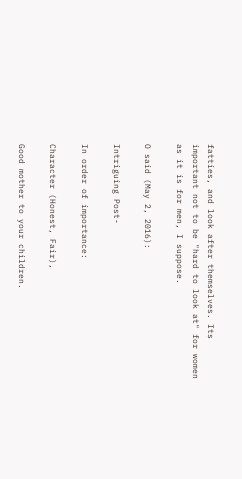fatties, and look after themselves. Its important not to be "hard to look at" for women as it is for men, I suppose.

O said (May 2, 2016):

Intriguing Post-

In order of importance:

Character (Honest, Fair),

Good mother to your children.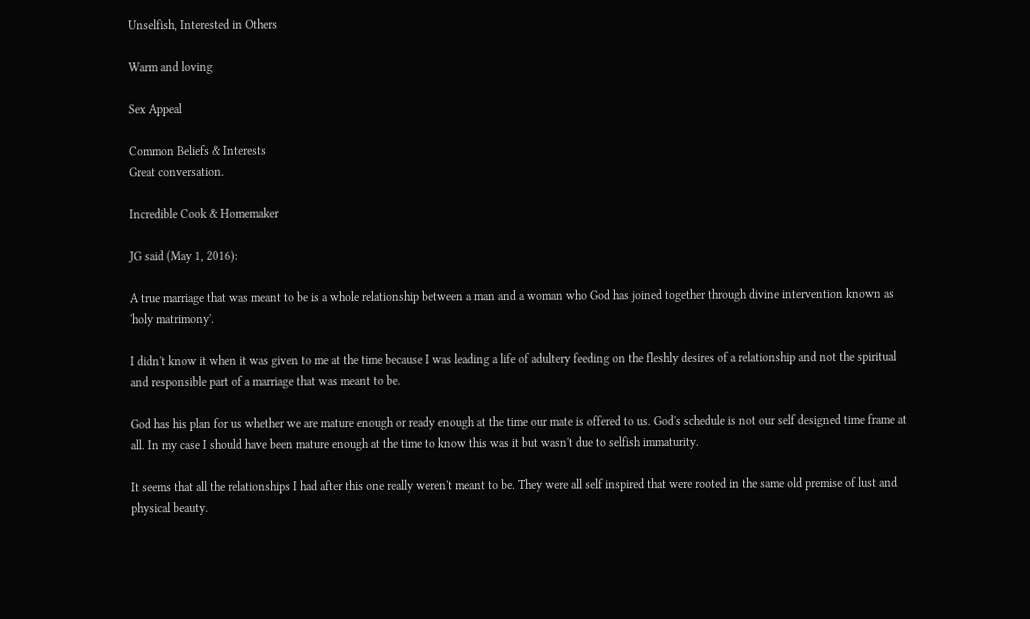Unselfish, Interested in Others

Warm and loving

Sex Appeal

Common Beliefs & Interests
Great conversation.

Incredible Cook & Homemaker

JG said (May 1, 2016):

A true marriage that was meant to be is a whole relationship between a man and a woman who God has joined together through divine intervention known as 'holy matrimony'.

I didn't know it when it was given to me at the time because I was leading a life of adultery feeding on the fleshly desires of a relationship and not the spiritual and responsible part of a marriage that was meant to be.

God has his plan for us whether we are mature enough or ready enough at the time our mate is offered to us. God's schedule is not our self designed time frame at all. In my case I should have been mature enough at the time to know this was it but wasn't due to selfish immaturity.

It seems that all the relationships I had after this one really weren't meant to be. They were all self inspired that were rooted in the same old premise of lust and physical beauty.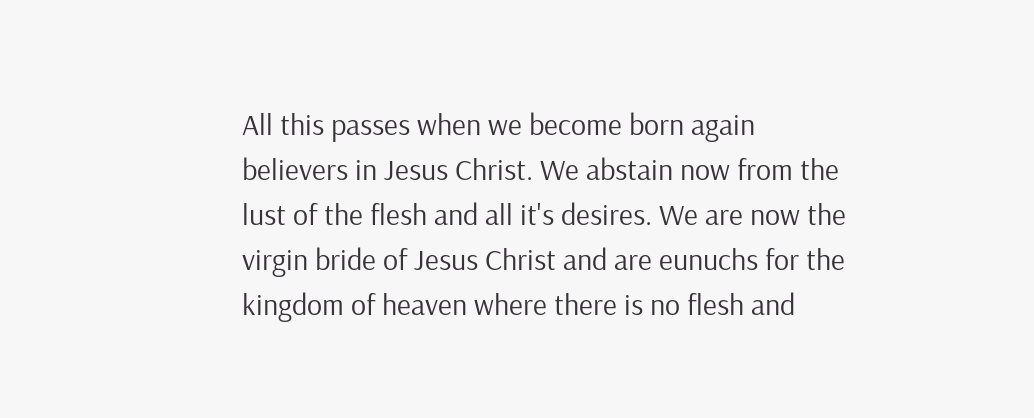All this passes when we become born again believers in Jesus Christ. We abstain now from the lust of the flesh and all it's desires. We are now the virgin bride of Jesus Christ and are eunuchs for the kingdom of heaven where there is no flesh and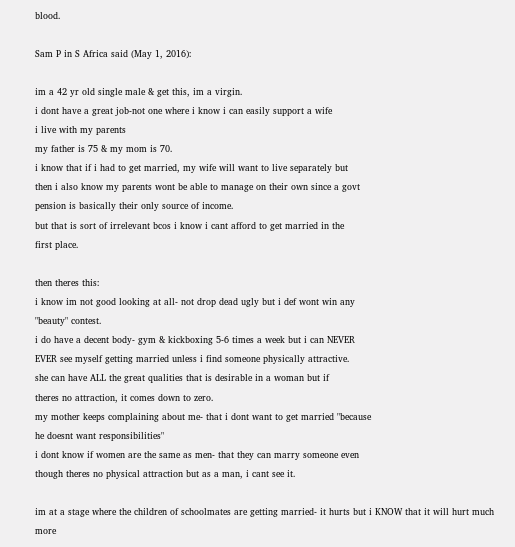blood.

Sam P in S Africa said (May 1, 2016):

im a 42 yr old single male & get this, im a virgin.
i dont have a great job-not one where i know i can easily support a wife
i live with my parents
my father is 75 & my mom is 70.
i know that if i had to get married, my wife will want to live separately but
then i also know my parents wont be able to manage on their own since a govt
pension is basically their only source of income.
but that is sort of irrelevant bcos i know i cant afford to get married in the
first place.

then theres this:
i know im not good looking at all- not drop dead ugly but i def wont win any
"beauty" contest.
i do have a decent body- gym & kickboxing 5-6 times a week but i can NEVER
EVER see myself getting married unless i find someone physically attractive.
she can have ALL the great qualities that is desirable in a woman but if
theres no attraction, it comes down to zero.
my mother keeps complaining about me- that i dont want to get married "because
he doesnt want responsibilities"
i dont know if women are the same as men- that they can marry someone even
though theres no physical attraction but as a man, i cant see it.

im at a stage where the children of schoolmates are getting married- it hurts but i KNOW that it will hurt much more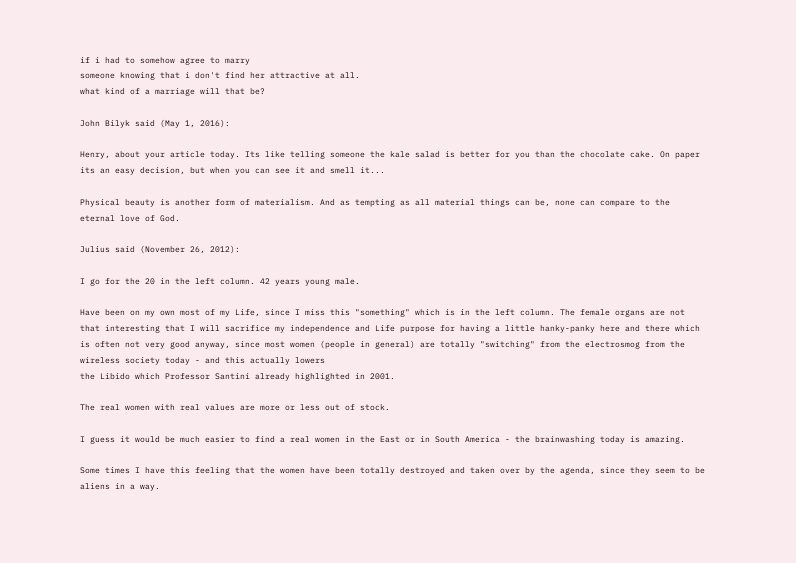if i had to somehow agree to marry
someone knowing that i don't find her attractive at all.
what kind of a marriage will that be?

John Bilyk said (May 1, 2016):

Henry, about your article today. Its like telling someone the kale salad is better for you than the chocolate cake. On paper its an easy decision, but when you can see it and smell it...

Physical beauty is another form of materialism. And as tempting as all material things can be, none can compare to the eternal love of God.

Julius said (November 26, 2012):

I go for the 20 in the left column. 42 years young male.

Have been on my own most of my Life, since I miss this "something" which is in the left column. The female organs are not that interesting that I will sacrifice my independence and Life purpose for having a little hanky-panky here and there which is often not very good anyway, since most women (people in general) are totally "switching" from the electrosmog from the wireless society today - and this actually lowers
the Libido which Professor Santini already highlighted in 2001.

The real women with real values are more or less out of stock.

I guess it would be much easier to find a real women in the East or in South America - the brainwashing today is amazing.

Some times I have this feeling that the women have been totally destroyed and taken over by the agenda, since they seem to be aliens in a way.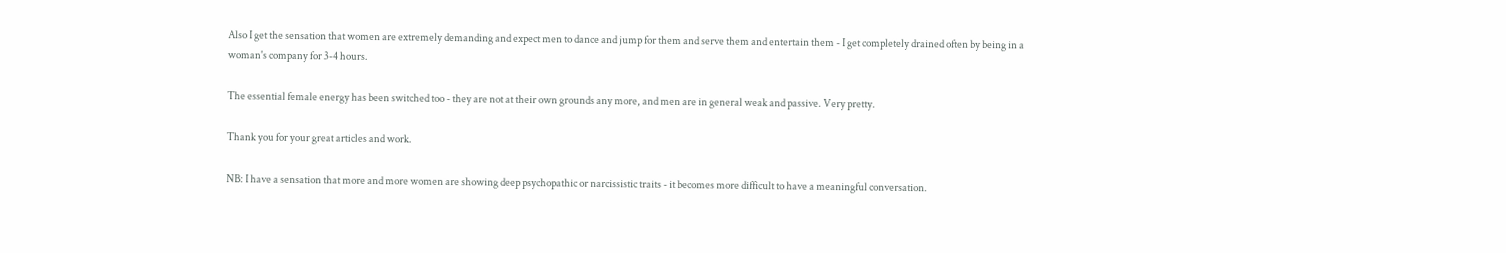Also I get the sensation that women are extremely demanding and expect men to dance and jump for them and serve them and entertain them - I get completely drained often by being in a woman's company for 3-4 hours.

The essential female energy has been switched too - they are not at their own grounds any more, and men are in general weak and passive. Very pretty.

Thank you for your great articles and work.

NB: I have a sensation that more and more women are showing deep psychopathic or narcissistic traits - it becomes more difficult to have a meaningful conversation.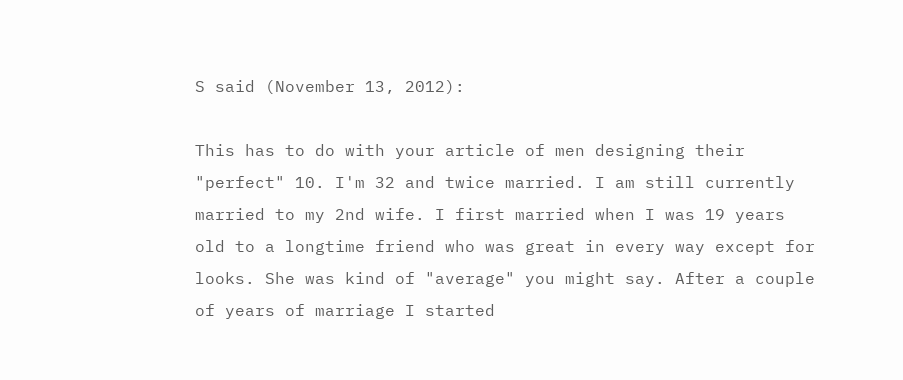S said (November 13, 2012):

This has to do with your article of men designing their "perfect" 10. I'm 32 and twice married. I am still currently married to my 2nd wife. I first married when I was 19 years old to a longtime friend who was great in every way except for looks. She was kind of "average" you might say. After a couple of years of marriage I started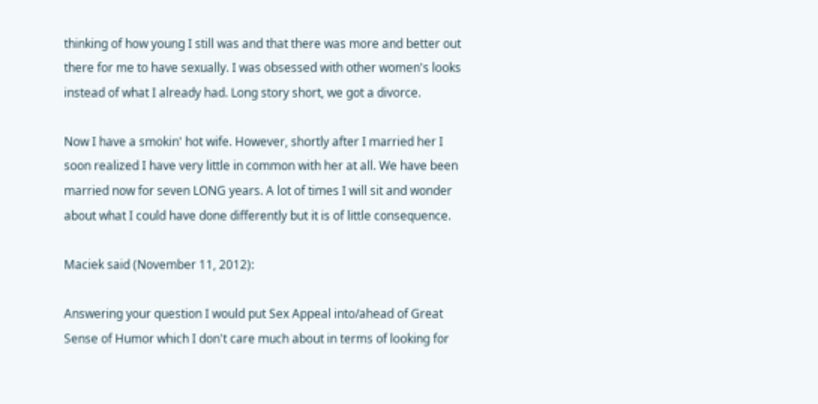thinking of how young I still was and that there was more and better out there for me to have sexually. I was obsessed with other women's looks instead of what I already had. Long story short, we got a divorce.

Now I have a smokin' hot wife. However, shortly after I married her I soon realized I have very little in common with her at all. We have been married now for seven LONG years. A lot of times I will sit and wonder about what I could have done differently but it is of little consequence.

Maciek said (November 11, 2012):

Answering your question I would put Sex Appeal into/ahead of Great Sense of Humor which I don't care much about in terms of looking for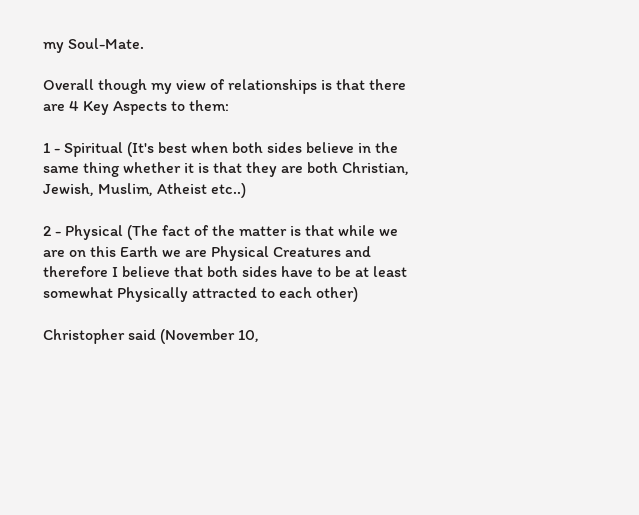my Soul-Mate.

Overall though my view of relationships is that there are 4 Key Aspects to them:

1 - Spiritual (It's best when both sides believe in the same thing whether it is that they are both Christian, Jewish, Muslim, Atheist etc..)

2 - Physical (The fact of the matter is that while we are on this Earth we are Physical Creatures and therefore I believe that both sides have to be at least somewhat Physically attracted to each other)

Christopher said (November 10,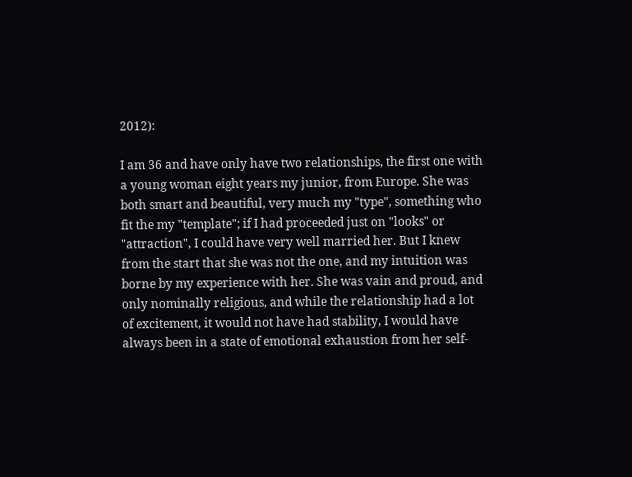2012):

I am 36 and have only have two relationships, the first one with a young woman eight years my junior, from Europe. She was both smart and beautiful, very much my "type", something who fit the my "template"; if I had proceeded just on "looks" or "attraction", I could have very well married her. But I knew from the start that she was not the one, and my intuition was borne by my experience with her. She was vain and proud, and only nominally religious, and while the relationship had a lot of excitement, it would not have had stability, I would have always been in a state of emotional exhaustion from her self-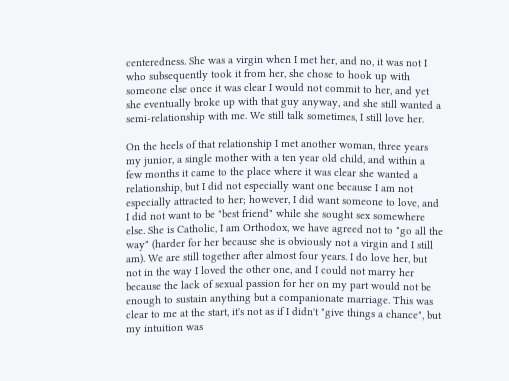centeredness. She was a virgin when I met her, and no, it was not I who subsequently took it from her, she chose to hook up with someone else once it was clear I would not commit to her, and yet she eventually broke up with that guy anyway, and she still wanted a semi-relationship with me. We still talk sometimes, I still love her.

On the heels of that relationship I met another woman, three years my junior, a single mother with a ten year old child, and within a few months it came to the place where it was clear she wanted a relationship, but I did not especially want one because I am not especially attracted to her; however, I did want someone to love, and I did not want to be "best friend" while she sought sex somewhere else. She is Catholic, I am Orthodox, we have agreed not to "go all the way" (harder for her because she is obviously not a virgin and I still am). We are still together after almost four years. I do love her, but not in the way I loved the other one, and I could not marry her because the lack of sexual passion for her on my part would not be enough to sustain anything but a companionate marriage. This was clear to me at the start, it's not as if I didn't "give things a chance", but my intuition was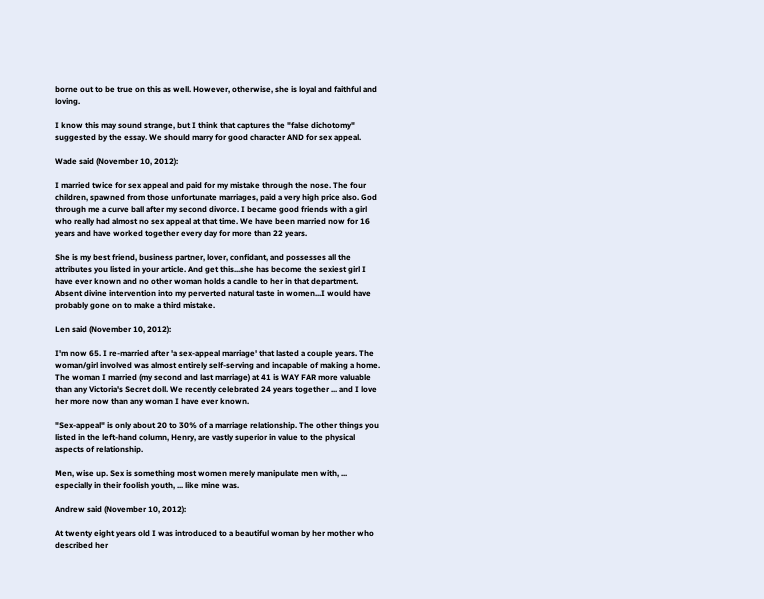borne out to be true on this as well. However, otherwise, she is loyal and faithful and loving.

I know this may sound strange, but I think that captures the "false dichotomy" suggested by the essay. We should marry for good character AND for sex appeal.

Wade said (November 10, 2012):

I married twice for sex appeal and paid for my mistake through the nose. The four children, spawned from those unfortunate marriages, paid a very high price also. God through me a curve ball after my second divorce. I became good friends with a girl who really had almost no sex appeal at that time. We have been married now for 16 years and have worked together every day for more than 22 years.

She is my best friend, business partner, lover, confidant, and possesses all the attributes you listed in your article. And get this...she has become the sexiest girl I have ever known and no other woman holds a candle to her in that department. Absent divine intervention into my perverted natural taste in women...I would have probably gone on to make a third mistake.

Len said (November 10, 2012):

I'm now 65. I re-married after 'a sex-appeal marriage' that lasted a couple years. The woman/girl involved was almost entirely self-serving and incapable of making a home. The woman I married (my second and last marriage) at 41 is WAY FAR more valuable than any Victoria's Secret doll. We recently celebrated 24 years together ... and I love her more now than any woman I have ever known.

"Sex-appeal" is only about 20 to 30% of a marriage relationship. The other things you listed in the left-hand column, Henry, are vastly superior in value to the physical aspects of relationship.

Men, wise up. Sex is something most women merely manipulate men with, ... especially in their foolish youth, ... like mine was.

Andrew said (November 10, 2012):

At twenty eight years old I was introduced to a beautiful woman by her mother who described her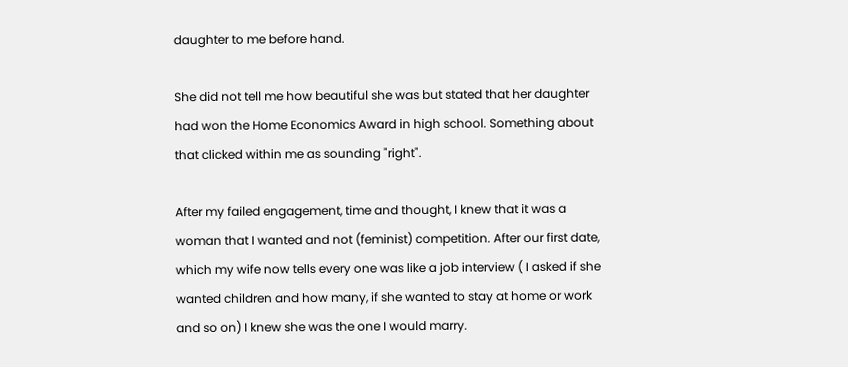daughter to me before hand.

She did not tell me how beautiful she was but stated that her daughter had won the Home Economics Award in high school. Something about that clicked within me as sounding "right".

After my failed engagement, time and thought, I knew that it was a woman that I wanted and not (feminist) competition. After our first date, which my wife now tells every one was like a job interview ( I asked if she wanted children and how many, if she wanted to stay at home or work and so on) I knew she was the one I would marry.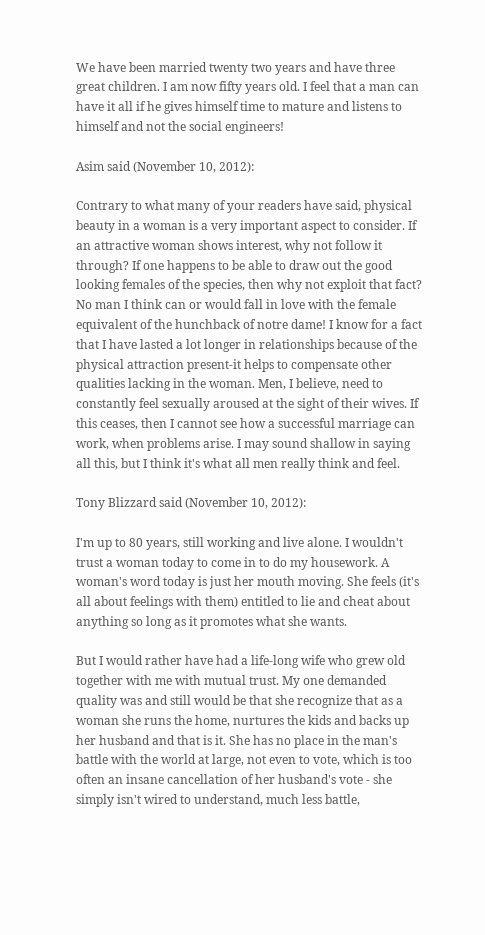We have been married twenty two years and have three great children. I am now fifty years old. I feel that a man can have it all if he gives himself time to mature and listens to himself and not the social engineers!

Asim said (November 10, 2012):

Contrary to what many of your readers have said, physical beauty in a woman is a very important aspect to consider. If an attractive woman shows interest, why not follow it through? If one happens to be able to draw out the good looking females of the species, then why not exploit that fact? No man I think can or would fall in love with the female equivalent of the hunchback of notre dame! I know for a fact that I have lasted a lot longer in relationships because of the physical attraction present-it helps to compensate other qualities lacking in the woman. Men, I believe, need to constantly feel sexually aroused at the sight of their wives. If this ceases, then I cannot see how a successful marriage can work, when problems arise. I may sound shallow in saying all this, but I think it's what all men really think and feel.

Tony Blizzard said (November 10, 2012):

I'm up to 80 years, still working and live alone. I wouldn't trust a woman today to come in to do my housework. A woman's word today is just her mouth moving. She feels (it's all about feelings with them) entitled to lie and cheat about anything so long as it promotes what she wants.

But I would rather have had a life-long wife who grew old together with me with mutual trust. My one demanded quality was and still would be that she recognize that as a woman she runs the home, nurtures the kids and backs up her husband and that is it. She has no place in the man's battle with the world at large, not even to vote, which is too often an insane cancellation of her husband's vote - she simply isn't wired to understand, much less battle,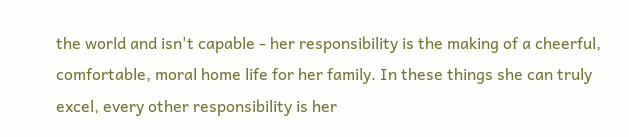the world and isn't capable - her responsibility is the making of a cheerful, comfortable, moral home life for her family. In these things she can truly excel, every other responsibility is her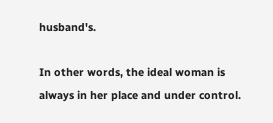husband's.

In other words, the ideal woman is always in her place and under control.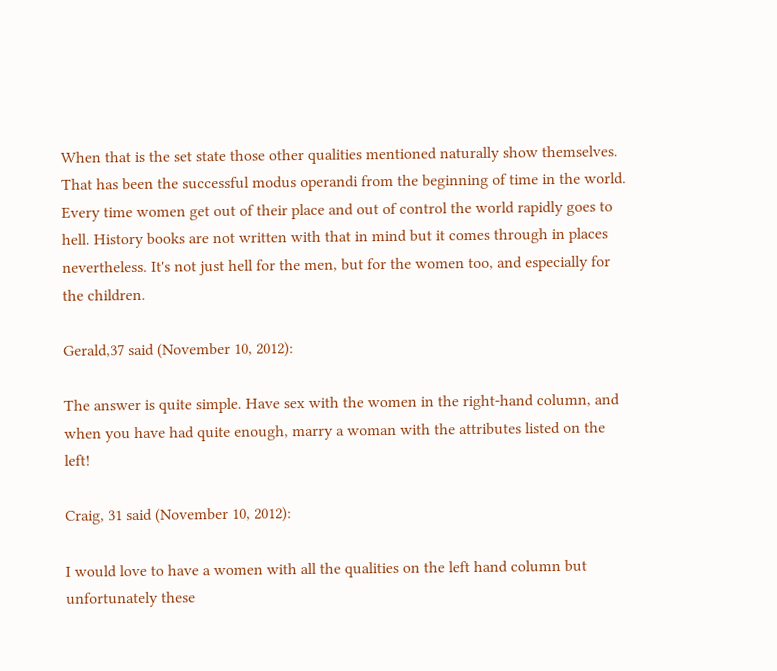When that is the set state those other qualities mentioned naturally show themselves. That has been the successful modus operandi from the beginning of time in the world. Every time women get out of their place and out of control the world rapidly goes to hell. History books are not written with that in mind but it comes through in places nevertheless. It's not just hell for the men, but for the women too, and especially for the children.

Gerald,37 said (November 10, 2012):

The answer is quite simple. Have sex with the women in the right-hand column, and when you have had quite enough, marry a woman with the attributes listed on the left!

Craig, 31 said (November 10, 2012):

I would love to have a women with all the qualities on the left hand column but unfortunately these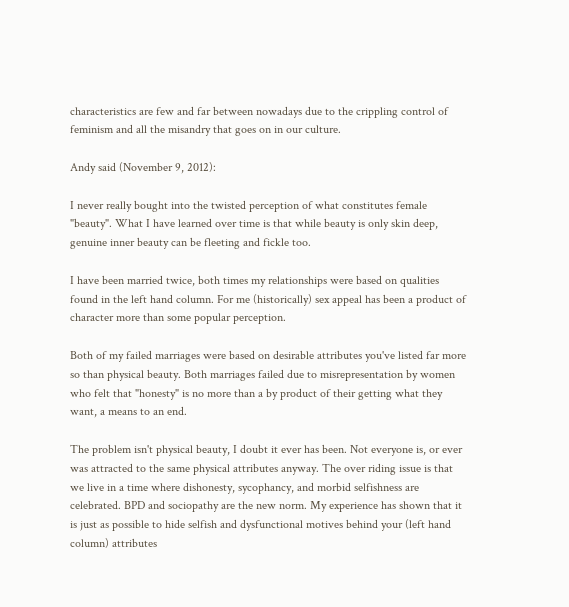characteristics are few and far between nowadays due to the crippling control of feminism and all the misandry that goes on in our culture.

Andy said (November 9, 2012):

I never really bought into the twisted perception of what constitutes female "beauty". What I have learned over time is that while beauty is only skin deep, genuine inner beauty can be fleeting and fickle too.

I have been married twice, both times my relationships were based on qualities found in the left hand column. For me (historically) sex appeal has been a product of character more than some popular perception.

Both of my failed marriages were based on desirable attributes you've listed far more so than physical beauty. Both marriages failed due to misrepresentation by women who felt that "honesty" is no more than a by product of their getting what they want, a means to an end.

The problem isn't physical beauty, I doubt it ever has been. Not everyone is, or ever was attracted to the same physical attributes anyway. The over riding issue is that we live in a time where dishonesty, sycophancy, and morbid selfishness are celebrated. BPD and sociopathy are the new norm. My experience has shown that it is just as possible to hide selfish and dysfunctional motives behind your (left hand column) attributes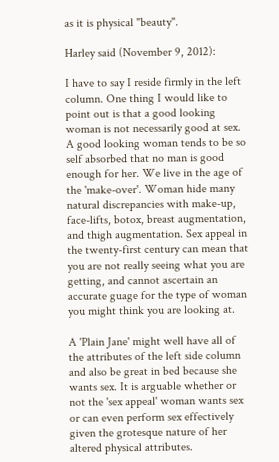as it is physical "beauty".

Harley said (November 9, 2012):

I have to say I reside firmly in the left column. One thing I would like to point out is that a good looking woman is not necessarily good at sex. A good looking woman tends to be so self absorbed that no man is good enough for her. We live in the age of the 'make-over'. Woman hide many natural discrepancies with make-up, face-lifts, botox, breast augmentation, and thigh augmentation. Sex appeal in the twenty-first century can mean that you are not really seeing what you are getting, and cannot ascertain an accurate guage for the type of woman you might think you are looking at.

A 'Plain Jane' might well have all of the attributes of the left side column and also be great in bed because she wants sex. It is arguable whether or not the 'sex appeal' woman wants sex or can even perform sex effectively given the grotesque nature of her altered physical attributes.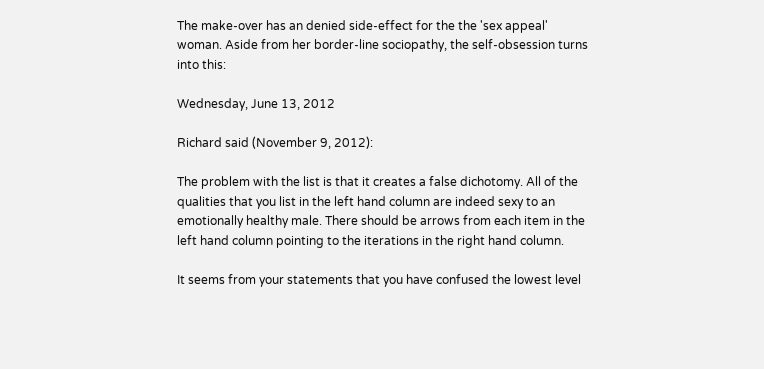The make-over has an denied side-effect for the the 'sex appeal' woman. Aside from her border-line sociopathy, the self-obsession turns into this:

Wednesday, June 13, 2012

Richard said (November 9, 2012):

The problem with the list is that it creates a false dichotomy. All of the qualities that you list in the left hand column are indeed sexy to an emotionally healthy male. There should be arrows from each item in the left hand column pointing to the iterations in the right hand column.

It seems from your statements that you have confused the lowest level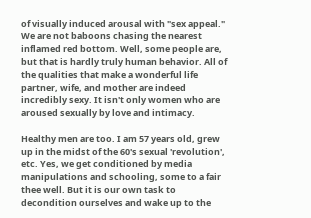of visually induced arousal with "sex appeal." We are not baboons chasing the nearest inflamed red bottom. Well, some people are, but that is hardly truly human behavior. All of the qualities that make a wonderful life partner, wife, and mother are indeed incredibly sexy. It isn't only women who are aroused sexually by love and intimacy.

Healthy men are too. I am 57 years old, grew up in the midst of the 60's sexual 'revolution', etc. Yes, we get conditioned by media manipulations and schooling, some to a fair thee well. But it is our own task to decondition ourselves and wake up to the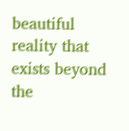beautiful reality that exists beyond the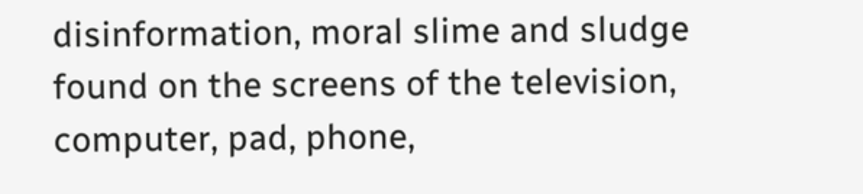disinformation, moral slime and sludge found on the screens of the television, computer, pad, phone,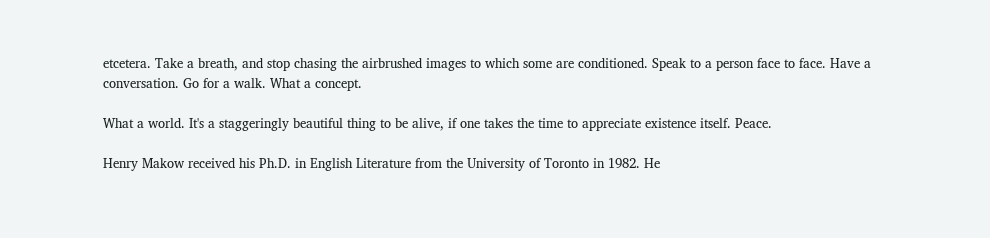etcetera. Take a breath, and stop chasing the airbrushed images to which some are conditioned. Speak to a person face to face. Have a conversation. Go for a walk. What a concept.

What a world. It's a staggeringly beautiful thing to be alive, if one takes the time to appreciate existence itself. Peace.

Henry Makow received his Ph.D. in English Literature from the University of Toronto in 1982. He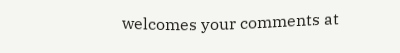welcomes your comments at